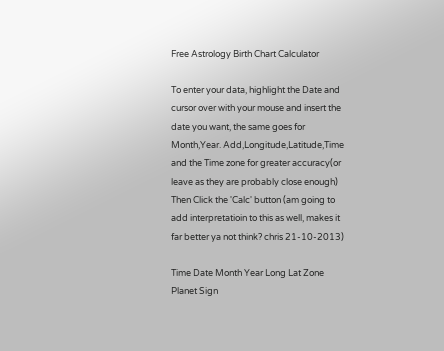Free Astrology Birth Chart Calculator

To enter your data, highlight the Date and cursor over with your mouse and insert the date you want, the same goes for Month,Year. Add,Longitude,Latitude,Time and the Time zone for greater accuracy(or leave as they are probably close enough)
Then Click the 'Calc' button (am going to add interpretatioin to this as well, makes it far better ya not think? chris 21-10-2013)

Time Date Month Year Long Lat Zone
Planet Sign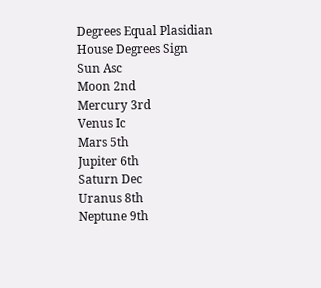Degrees Equal Plasidian House Degrees Sign
Sun Asc
Moon 2nd
Mercury 3rd
Venus Ic
Mars 5th
Jupiter 6th
Saturn Dec
Uranus 8th
Neptune 9th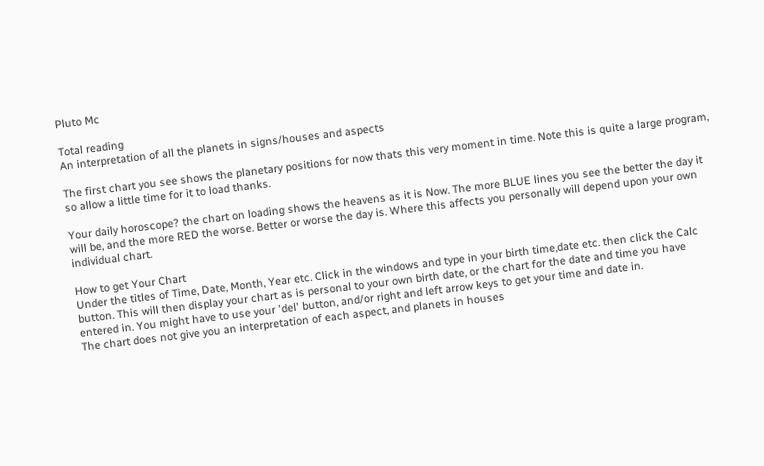Pluto Mc

Total reading
An interpretation of all the planets in signs/houses and aspects

The first chart you see shows the planetary positions for now thats this very moment in time. Note this is quite a large program, so allow a little time for it to load thanks.

Your daily horoscope? the chart on loading shows the heavens as it is Now. The more BLUE lines you see the better the day it will be, and the more RED the worse. Better or worse the day is. Where this affects you personally will depend upon your own individual chart.

How to get Your Chart
Under the titles of Time, Date, Month, Year etc. Click in the windows and type in your birth time,date etc. then click the Calc button. This will then display your chart as is personal to your own birth date, or the chart for the date and time you have entered in. You might have to use your 'del' button, and/or right and left arrow keys to get your time and date in.
The chart does not give you an interpretation of each aspect, and planets in houses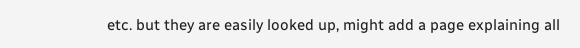etc. but they are easily looked up, might add a page explaining all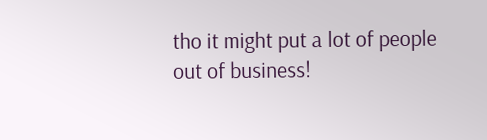tho it might put a lot of people out of business!